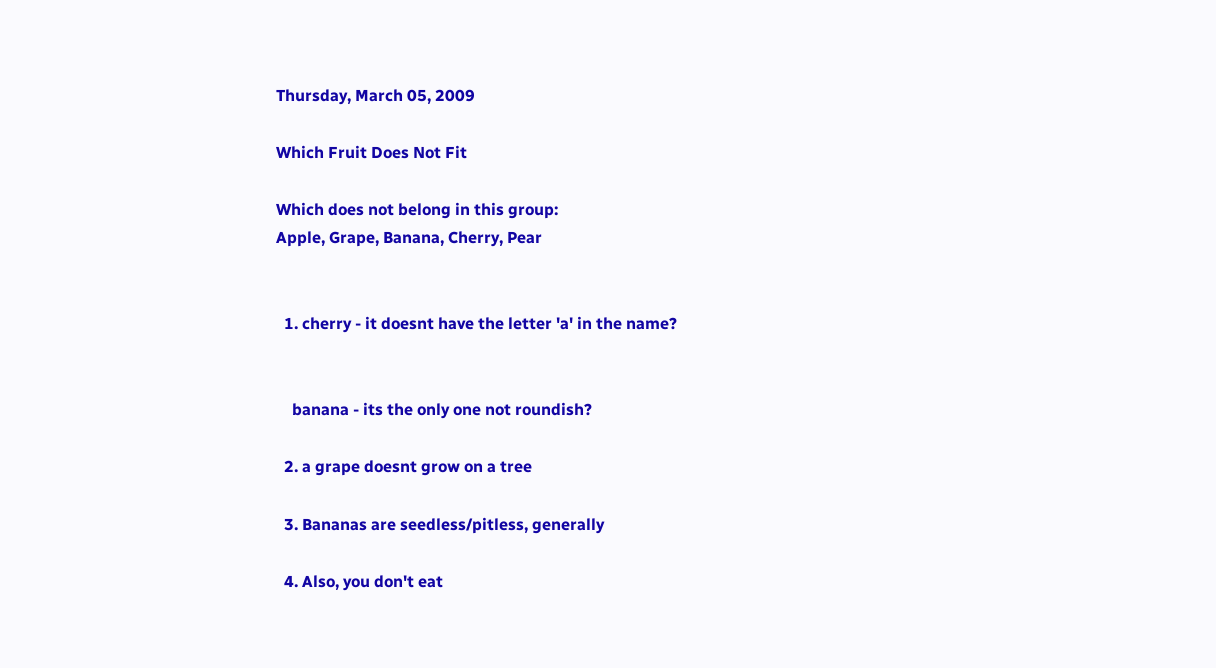Thursday, March 05, 2009

Which Fruit Does Not Fit

Which does not belong in this group:
Apple, Grape, Banana, Cherry, Pear


  1. cherry - it doesnt have the letter 'a' in the name?


    banana - its the only one not roundish?

  2. a grape doesnt grow on a tree

  3. Bananas are seedless/pitless, generally

  4. Also, you don't eat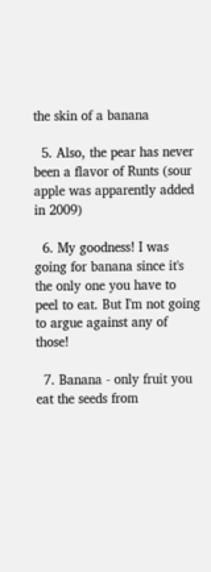the skin of a banana

  5. Also, the pear has never been a flavor of Runts (sour apple was apparently added in 2009)

  6. My goodness! I was going for banana since it's the only one you have to peel to eat. But I'm not going to argue against any of those!

  7. Banana - only fruit you eat the seeds from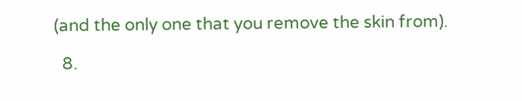(and the only one that you remove the skin from).

  8.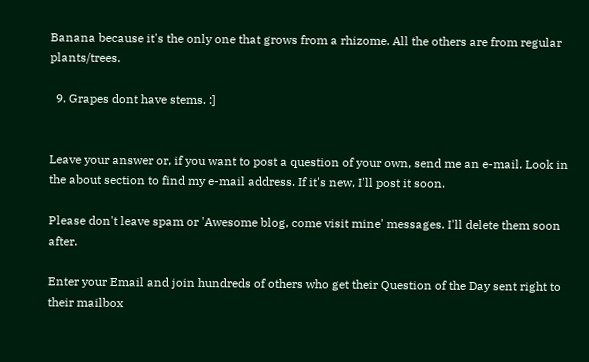Banana because it's the only one that grows from a rhizome. All the others are from regular plants/trees.

  9. Grapes dont have stems. :]


Leave your answer or, if you want to post a question of your own, send me an e-mail. Look in the about section to find my e-mail address. If it's new, I'll post it soon.

Please don't leave spam or 'Awesome blog, come visit mine' messages. I'll delete them soon after.

Enter your Email and join hundreds of others who get their Question of the Day sent right to their mailbox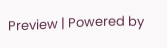Preview | Powered by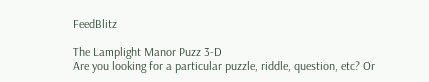FeedBlitz

The Lamplight Manor Puzz 3-D
Are you looking for a particular puzzle, riddle, question, etc? Or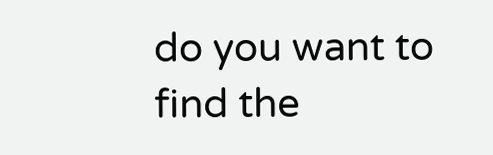do you want to find the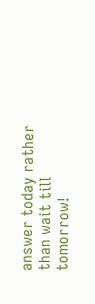answer today rather than wait till tomorrow!